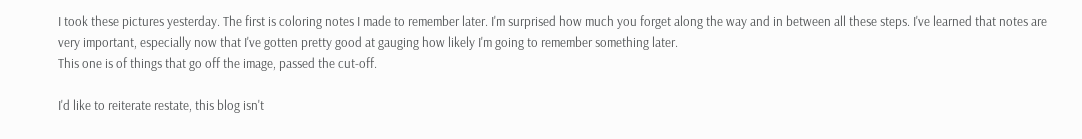I took these pictures yesterday. The first is coloring notes I made to remember later. I'm surprised how much you forget along the way and in between all these steps. I've learned that notes are very important, especially now that I've gotten pretty good at gauging how likely I'm going to remember something later.
This one is of things that go off the image, passed the cut-off.

I'd like to reiterate restate, this blog isn't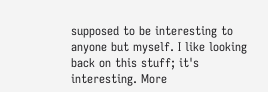supposed to be interesting to anyone but myself. I like looking back on this stuff; it's interesting. More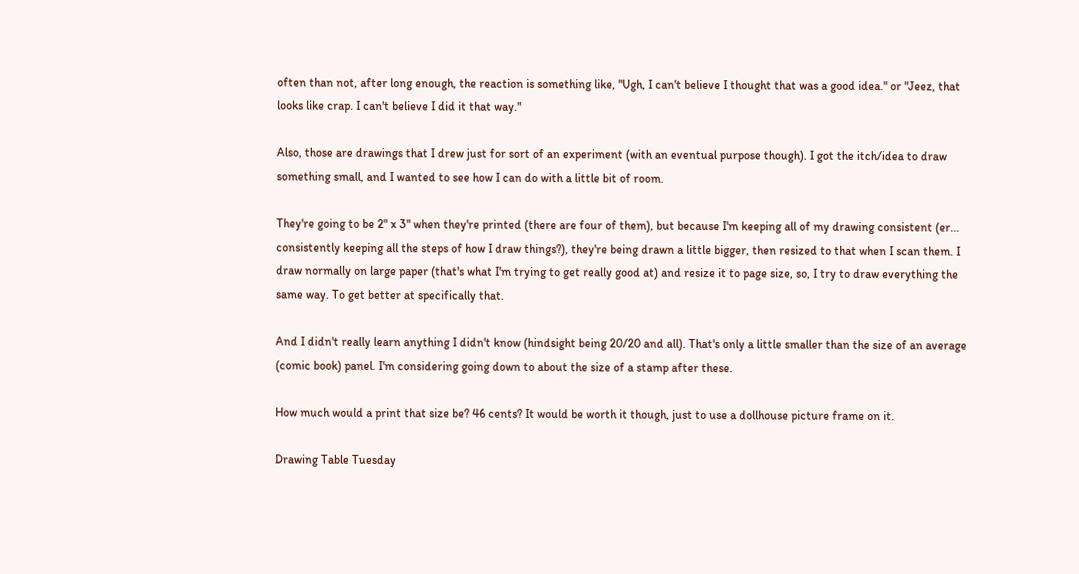often than not, after long enough, the reaction is something like, "Ugh, I can't believe I thought that was a good idea." or "Jeez, that looks like crap. I can't believe I did it that way."

Also, those are drawings that I drew just for sort of an experiment (with an eventual purpose though). I got the itch/idea to draw something small, and I wanted to see how I can do with a little bit of room.

They're going to be 2" x 3" when they're printed (there are four of them), but because I'm keeping all of my drawing consistent (er... consistently keeping all the steps of how I draw things?), they're being drawn a little bigger, then resized to that when I scan them. I draw normally on large paper (that's what I'm trying to get really good at) and resize it to page size, so, I try to draw everything the same way. To get better at specifically that.

And I didn't really learn anything I didn't know (hindsight being 20/20 and all). That's only a little smaller than the size of an average (comic book) panel. I'm considering going down to about the size of a stamp after these.

How much would a print that size be? 46 cents? It would be worth it though, just to use a dollhouse picture frame on it.

Drawing Table Tuesday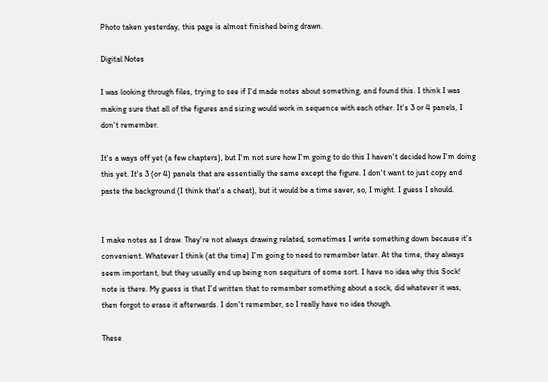Photo taken yesterday, this page is almost finished being drawn.

Digital Notes

I was looking through files, trying to see if I'd made notes about something, and found this. I think I was making sure that all of the figures and sizing would work in sequence with each other. It's 3 or 4 panels, I don't remember.

It's a ways off yet (a few chapters), but I'm not sure how I'm going to do this I haven't decided how I'm doing this yet. It's 3 (or 4) panels that are essentially the same except the figure. I don't want to just copy and paste the background (I think that's a cheat), but it would be a time saver, so, I might. I guess I should.


I make notes as I draw. They're not always drawing related, sometimes I write something down because it's convenient. Whatever I think (at the time) I'm going to need to remember later. At the time, they always seem important, but they usually end up being non sequiturs of some sort. I have no idea why this Sock! note is there. My guess is that I'd written that to remember something about a sock, did whatever it was, then forgot to erase it afterwards. I don't remember, so I really have no idea though.

These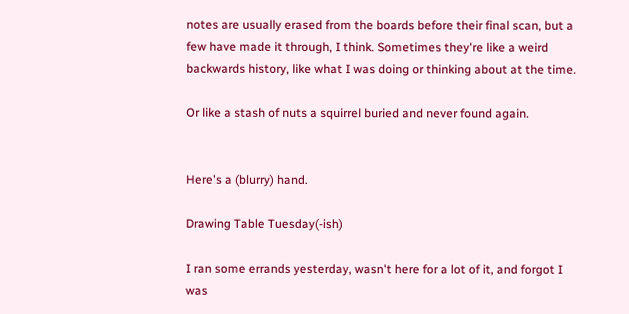notes are usually erased from the boards before their final scan, but a few have made it through, I think. Sometimes they're like a weird backwards history, like what I was doing or thinking about at the time.

Or like a stash of nuts a squirrel buried and never found again.


Here's a (blurry) hand.

Drawing Table Tuesday(-ish)

I ran some errands yesterday, wasn't here for a lot of it, and forgot I was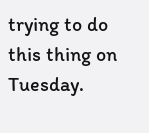trying to do this thing on Tuesday.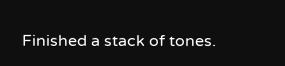Finished a stack of tones.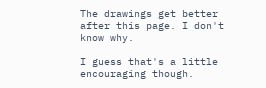The drawings get better after this page. I don't know why.

I guess that's a little encouraging though.